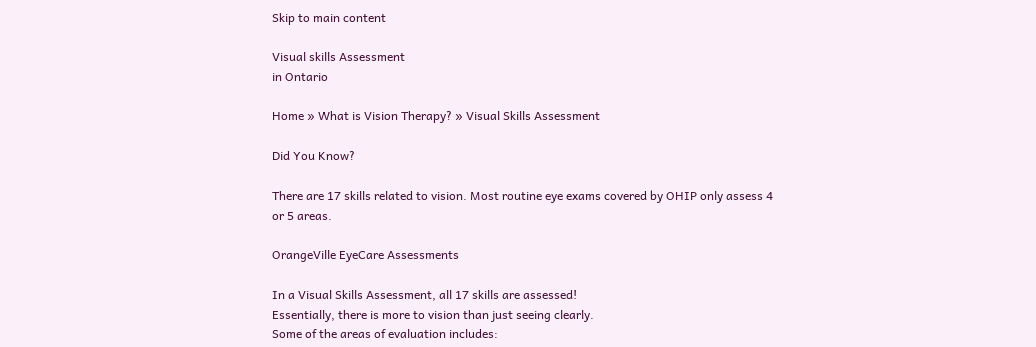Skip to main content

Visual skills Assessment
in Ontario

Home » What is Vision Therapy? » Visual Skills Assessment

Did You Know?

There are 17 skills related to vision. Most routine eye exams covered by OHIP only assess 4 or 5 areas.

OrangeVille EyeCare Assessments

In a Visual Skills Assessment, all 17 skills are assessed!
Essentially, there is more to vision than just seeing clearly.
Some of the areas of evaluation includes: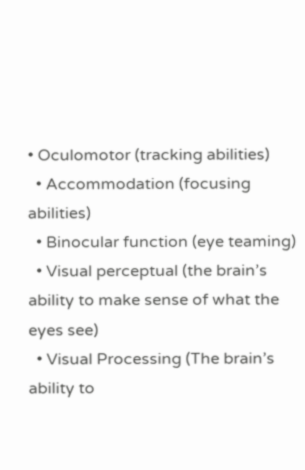• Oculomotor (tracking abilities)
  • Accommodation (focusing abilities)
  • Binocular function (eye teaming)
  • Visual perceptual (the brain’s ability to make sense of what the eyes see)
  • Visual Processing (The brain’s ability to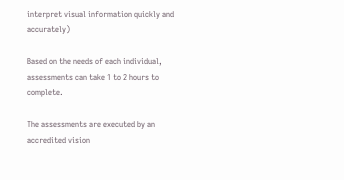interpret visual information quickly and accurately)

Based on the needs of each individual, assessments can take 1 to 2 hours to complete.

The assessments are executed by an accredited vision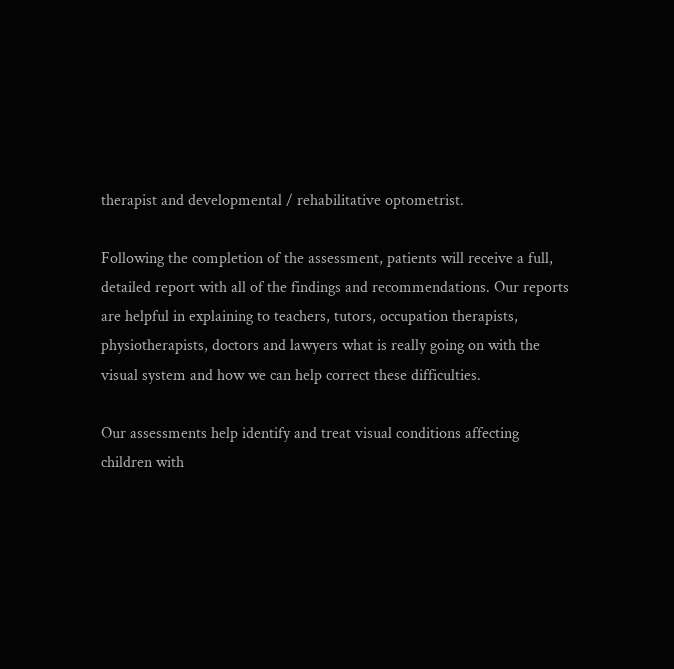therapist and developmental / rehabilitative optometrist.

Following the completion of the assessment, patients will receive a full, detailed report with all of the findings and recommendations. Our reports are helpful in explaining to teachers, tutors, occupation therapists, physiotherapists, doctors and lawyers what is really going on with the visual system and how we can help correct these difficulties.

Our assessments help identify and treat visual conditions affecting children with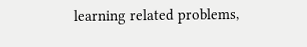learning related problems,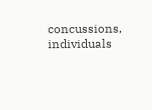concussions, individuals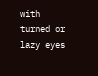with turned or lazy eyes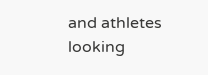and athletes looking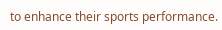to enhance their sports performance.